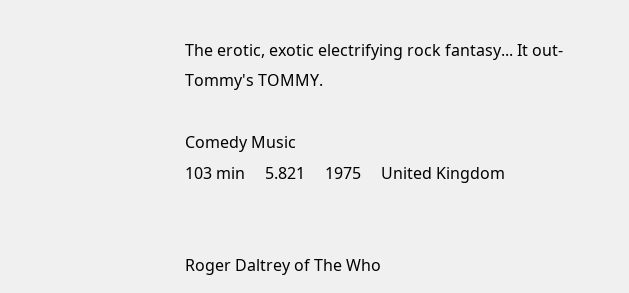The erotic, exotic electrifying rock fantasy... It out-Tommy's TOMMY.

Comedy Music
103 min     5.821     1975     United Kingdom


Roger Daltrey of The Who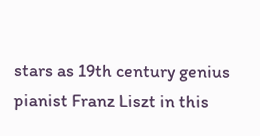stars as 19th century genius pianist Franz Liszt in this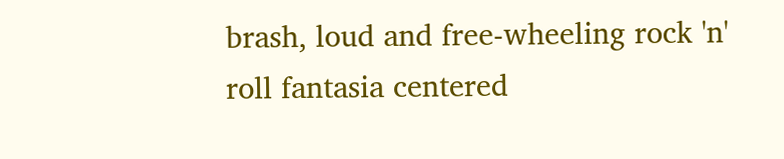brash, loud and free-wheeling rock 'n' roll fantasia centered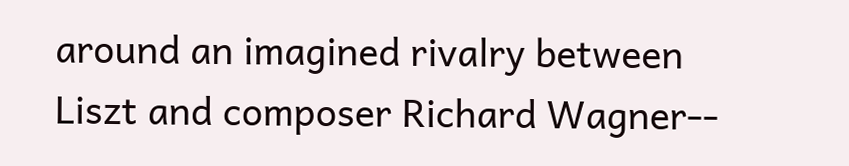around an imagined rivalry between Liszt and composer Richard Wagner--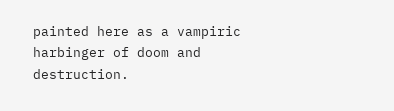painted here as a vampiric harbinger of doom and destruction.